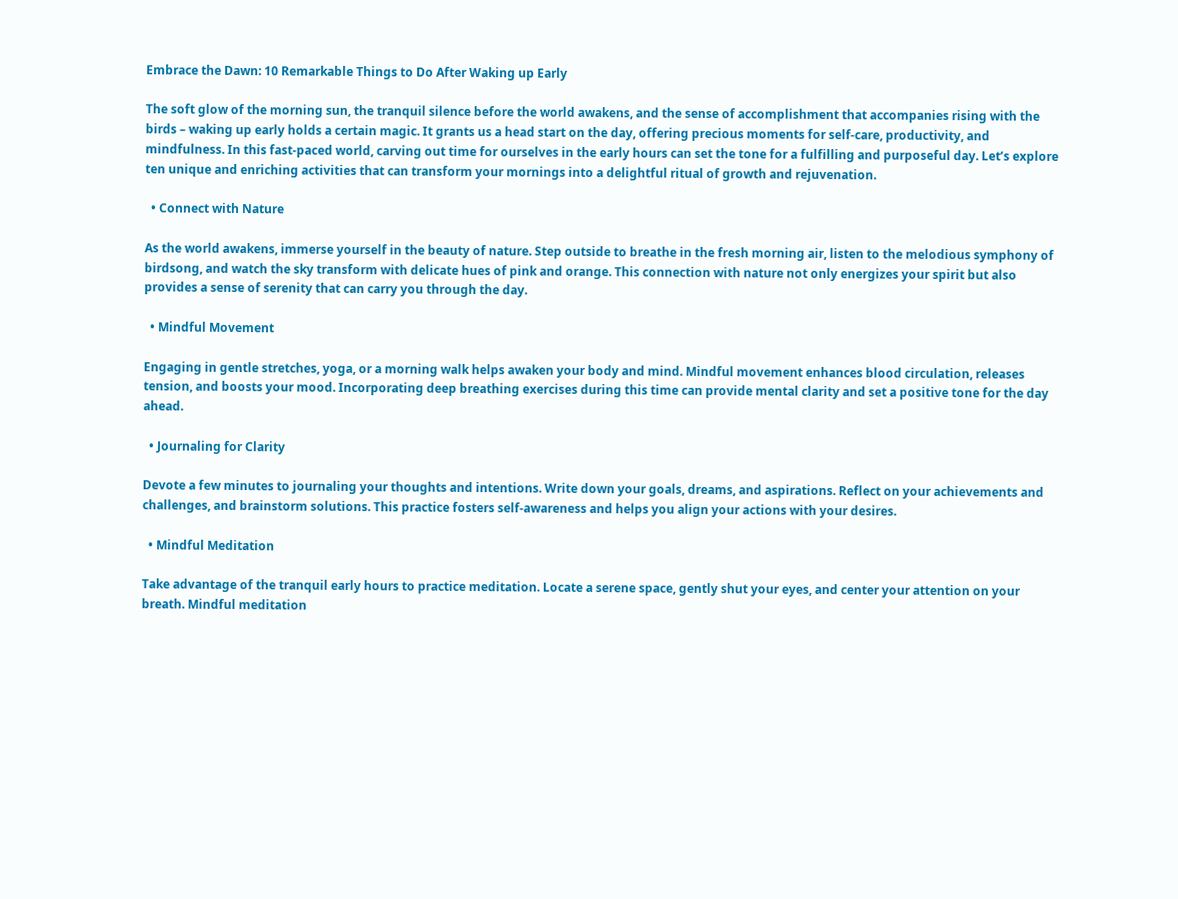Embrace the Dawn: 10 Remarkable Things to Do After Waking up Early

The soft glow of the morning sun, the tranquil silence before the world awakens, and the sense of accomplishment that accompanies rising with the birds – waking up early holds a certain magic. It grants us a head start on the day, offering precious moments for self-care, productivity, and mindfulness. In this fast-paced world, carving out time for ourselves in the early hours can set the tone for a fulfilling and purposeful day. Let’s explore ten unique and enriching activities that can transform your mornings into a delightful ritual of growth and rejuvenation.

  • Connect with Nature

As the world awakens, immerse yourself in the beauty of nature. Step outside to breathe in the fresh morning air, listen to the melodious symphony of birdsong, and watch the sky transform with delicate hues of pink and orange. This connection with nature not only energizes your spirit but also provides a sense of serenity that can carry you through the day.

  • Mindful Movement

Engaging in gentle stretches, yoga, or a morning walk helps awaken your body and mind. Mindful movement enhances blood circulation, releases tension, and boosts your mood. Incorporating deep breathing exercises during this time can provide mental clarity and set a positive tone for the day ahead.

  • Journaling for Clarity

Devote a few minutes to journaling your thoughts and intentions. Write down your goals, dreams, and aspirations. Reflect on your achievements and challenges, and brainstorm solutions. This practice fosters self-awareness and helps you align your actions with your desires.

  • Mindful Meditation

Take advantage of the tranquil early hours to practice meditation. Locate a serene space, gently shut your eyes, and center your attention on your breath. Mindful meditation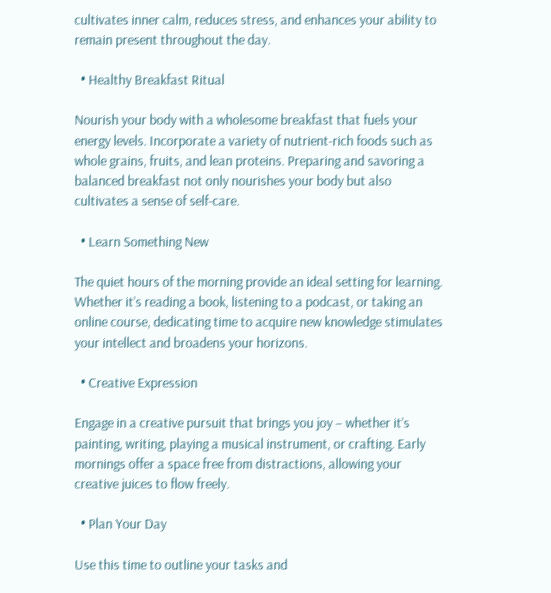cultivates inner calm, reduces stress, and enhances your ability to remain present throughout the day.

  • Healthy Breakfast Ritual

Nourish your body with a wholesome breakfast that fuels your energy levels. Incorporate a variety of nutrient-rich foods such as whole grains, fruits, and lean proteins. Preparing and savoring a balanced breakfast not only nourishes your body but also cultivates a sense of self-care.

  • Learn Something New

The quiet hours of the morning provide an ideal setting for learning. Whether it’s reading a book, listening to a podcast, or taking an online course, dedicating time to acquire new knowledge stimulates your intellect and broadens your horizons.

  • Creative Expression

Engage in a creative pursuit that brings you joy – whether it’s painting, writing, playing a musical instrument, or crafting. Early mornings offer a space free from distractions, allowing your creative juices to flow freely.

  • Plan Your Day

Use this time to outline your tasks and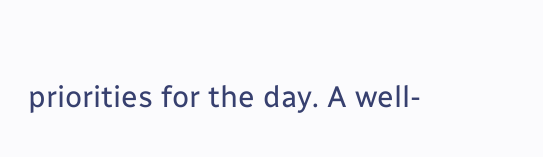priorities for the day. A well-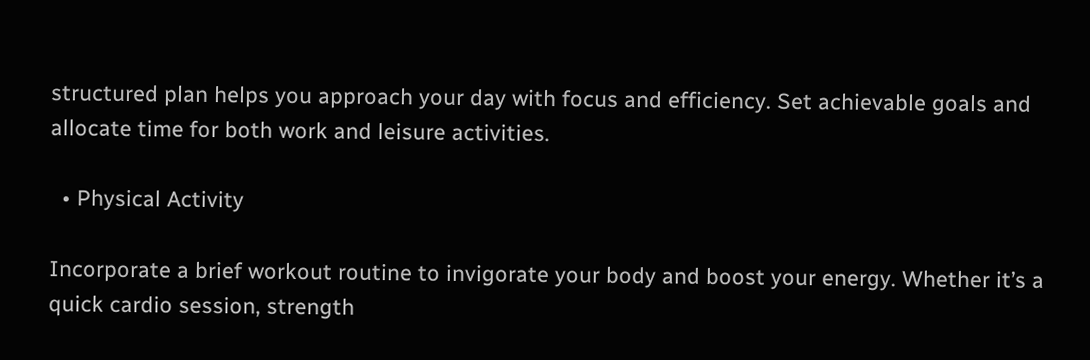structured plan helps you approach your day with focus and efficiency. Set achievable goals and allocate time for both work and leisure activities.

  • Physical Activity

Incorporate a brief workout routine to invigorate your body and boost your energy. Whether it’s a quick cardio session, strength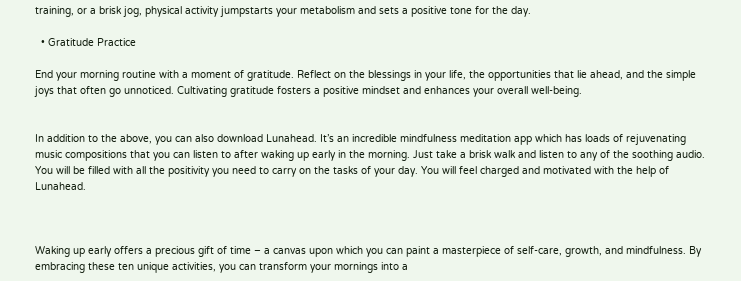training, or a brisk jog, physical activity jumpstarts your metabolism and sets a positive tone for the day.

  • Gratitude Practice

End your morning routine with a moment of gratitude. Reflect on the blessings in your life, the opportunities that lie ahead, and the simple joys that often go unnoticed. Cultivating gratitude fosters a positive mindset and enhances your overall well-being.


In addition to the above, you can also download Lunahead. It’s an incredible mindfulness meditation app which has loads of rejuvenating music compositions that you can listen to after waking up early in the morning. Just take a brisk walk and listen to any of the soothing audio. You will be filled with all the positivity you need to carry on the tasks of your day. You will feel charged and motivated with the help of Lunahead.



Waking up early offers a precious gift of time – a canvas upon which you can paint a masterpiece of self-care, growth, and mindfulness. By embracing these ten unique activities, you can transform your mornings into a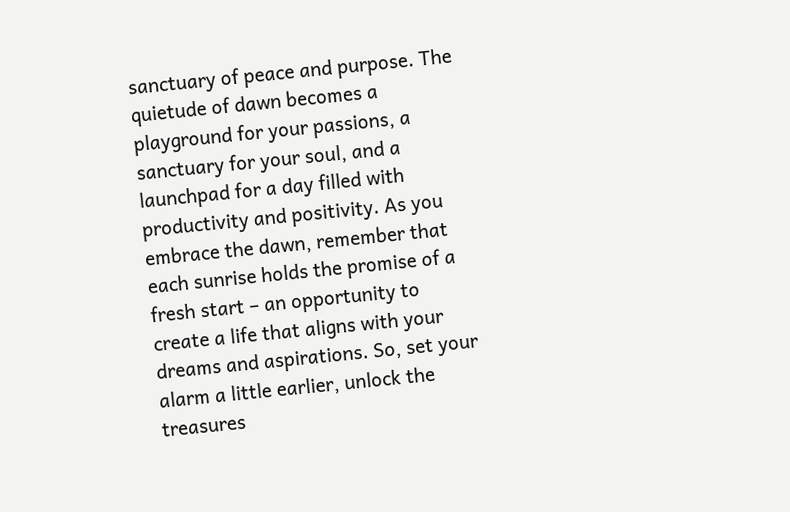sanctuary of peace and purpose. The quietude of dawn becomes a playground for your passions, a sanctuary for your soul, and a launchpad for a day filled with productivity and positivity. As you embrace the dawn, remember that each sunrise holds the promise of a fresh start – an opportunity to create a life that aligns with your dreams and aspirations. So, set your alarm a little earlier, unlock the treasures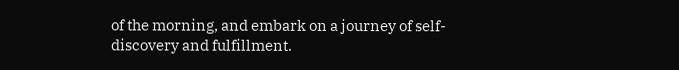of the morning, and embark on a journey of self-discovery and fulfillment.